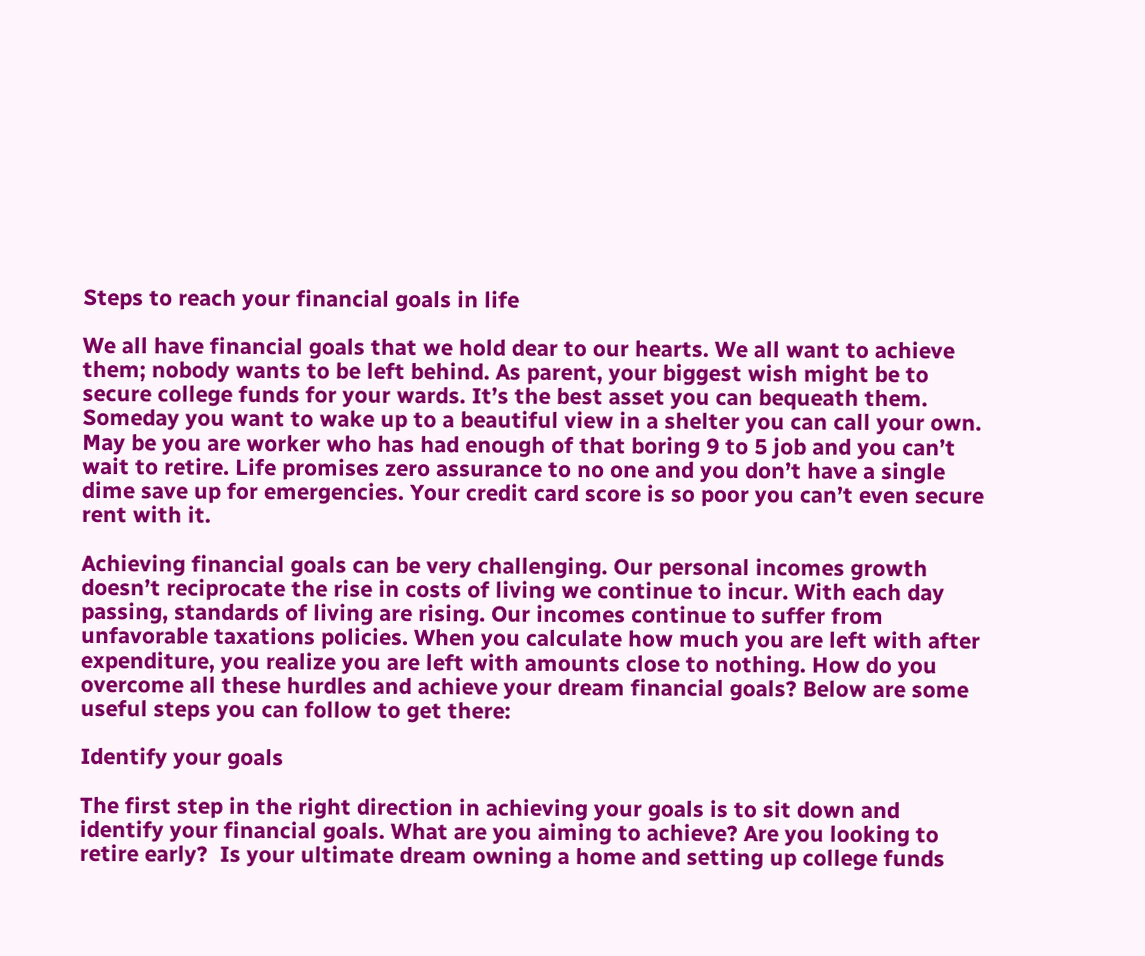Steps to reach your financial goals in life

We all have financial goals that we hold dear to our hearts. We all want to achieve them; nobody wants to be left behind. As parent, your biggest wish might be to secure college funds for your wards. It’s the best asset you can bequeath them. Someday you want to wake up to a beautiful view in a shelter you can call your own. May be you are worker who has had enough of that boring 9 to 5 job and you can’t wait to retire. Life promises zero assurance to no one and you don’t have a single dime save up for emergencies. Your credit card score is so poor you can’t even secure rent with it.

Achieving financial goals can be very challenging. Our personal incomes growth doesn’t reciprocate the rise in costs of living we continue to incur. With each day passing, standards of living are rising. Our incomes continue to suffer from unfavorable taxations policies. When you calculate how much you are left with after expenditure, you realize you are left with amounts close to nothing. How do you overcome all these hurdles and achieve your dream financial goals? Below are some useful steps you can follow to get there:

Identify your goals

The first step in the right direction in achieving your goals is to sit down and identify your financial goals. What are you aiming to achieve? Are you looking to retire early?  Is your ultimate dream owning a home and setting up college funds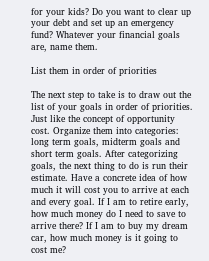for your kids? Do you want to clear up your debt and set up an emergency fund? Whatever your financial goals are, name them.

List them in order of priorities

The next step to take is to draw out the list of your goals in order of priorities. Just like the concept of opportunity cost. Organize them into categories: long term goals, midterm goals and short term goals. After categorizing goals, the next thing to do is run their estimate. Have a concrete idea of how much it will cost you to arrive at each and every goal. If I am to retire early, how much money do I need to save to arrive there? If I am to buy my dream car, how much money is it going to cost me?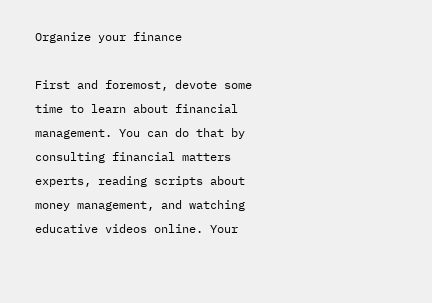Organize your finance

First and foremost, devote some time to learn about financial management. You can do that by consulting financial matters experts, reading scripts about money management, and watching educative videos online. Your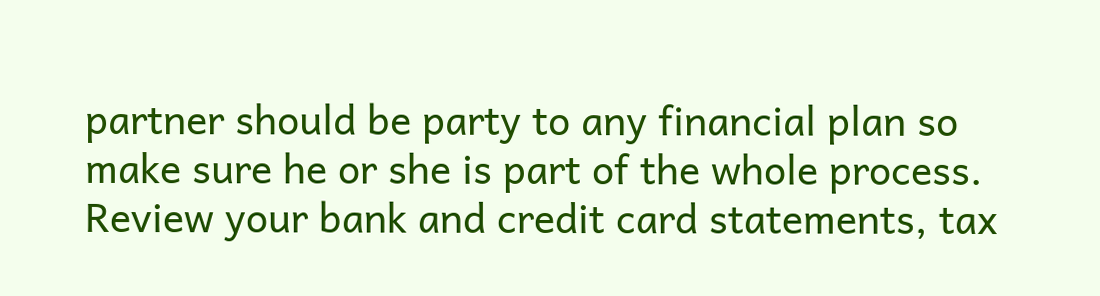partner should be party to any financial plan so make sure he or she is part of the whole process. Review your bank and credit card statements, tax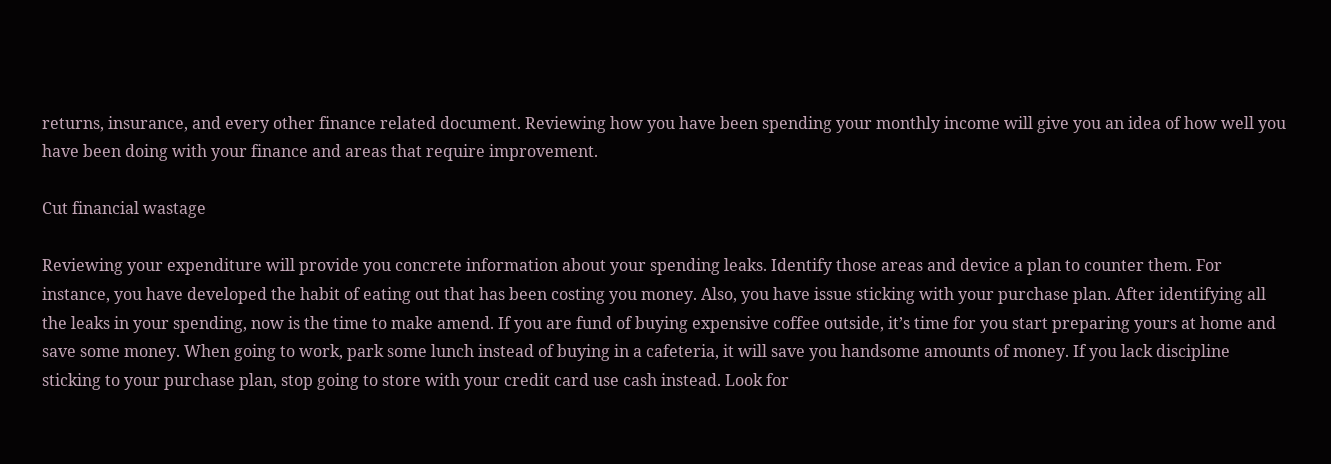returns, insurance, and every other finance related document. Reviewing how you have been spending your monthly income will give you an idea of how well you have been doing with your finance and areas that require improvement.

Cut financial wastage

Reviewing your expenditure will provide you concrete information about your spending leaks. Identify those areas and device a plan to counter them. For instance, you have developed the habit of eating out that has been costing you money. Also, you have issue sticking with your purchase plan. After identifying all the leaks in your spending, now is the time to make amend. If you are fund of buying expensive coffee outside, it’s time for you start preparing yours at home and save some money. When going to work, park some lunch instead of buying in a cafeteria, it will save you handsome amounts of money. If you lack discipline sticking to your purchase plan, stop going to store with your credit card use cash instead. Look for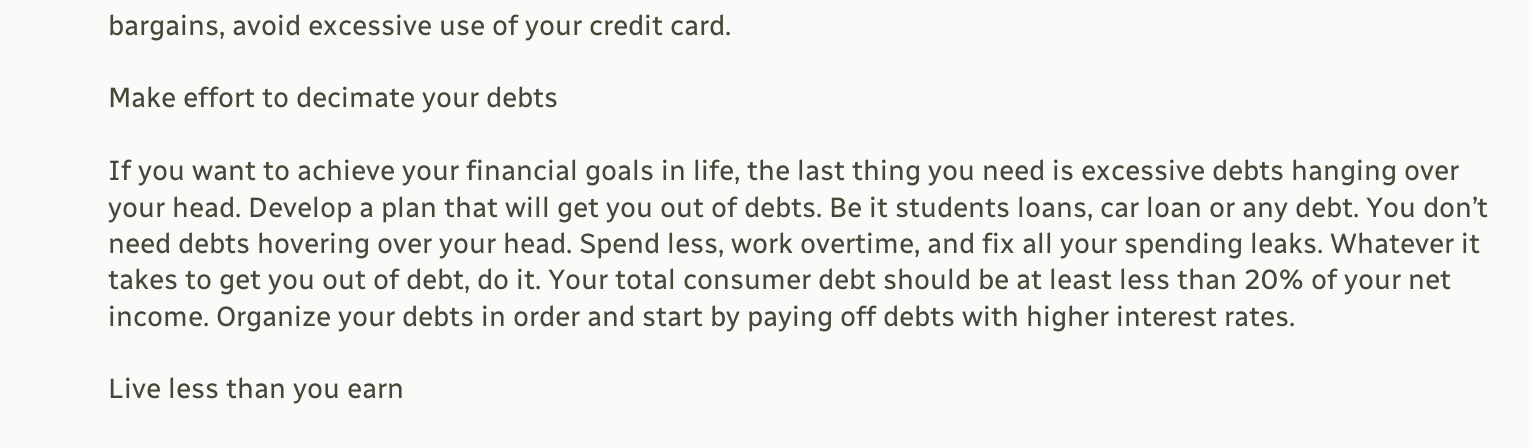bargains, avoid excessive use of your credit card.

Make effort to decimate your debts

If you want to achieve your financial goals in life, the last thing you need is excessive debts hanging over your head. Develop a plan that will get you out of debts. Be it students loans, car loan or any debt. You don’t need debts hovering over your head. Spend less, work overtime, and fix all your spending leaks. Whatever it takes to get you out of debt, do it. Your total consumer debt should be at least less than 20% of your net income. Organize your debts in order and start by paying off debts with higher interest rates.

Live less than you earn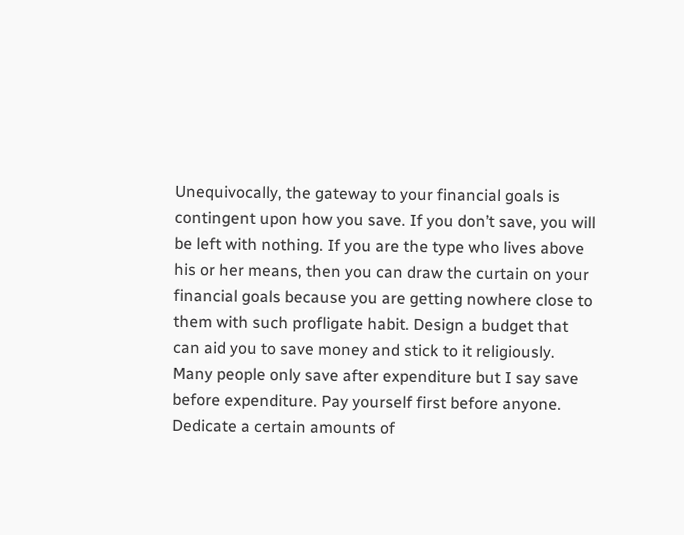Unequivocally, the gateway to your financial goals is contingent upon how you save. If you don’t save, you will be left with nothing. If you are the type who lives above his or her means, then you can draw the curtain on your financial goals because you are getting nowhere close to them with such profligate habit. Design a budget that can aid you to save money and stick to it religiously. Many people only save after expenditure but I say save before expenditure. Pay yourself first before anyone. Dedicate a certain amounts of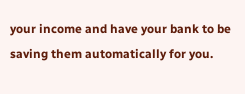your income and have your bank to be saving them automatically for you.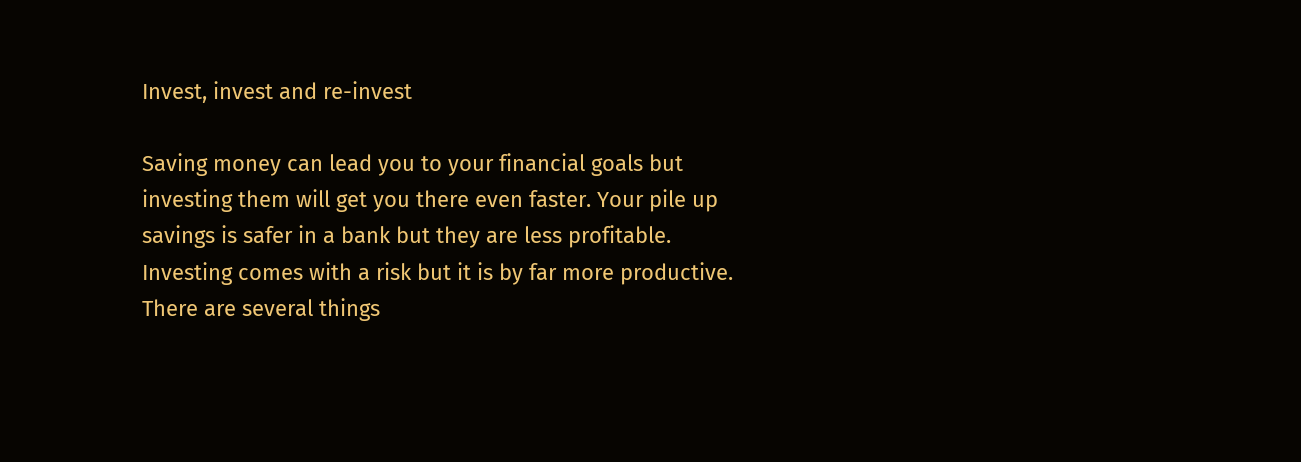Invest, invest and re-invest

Saving money can lead you to your financial goals but investing them will get you there even faster. Your pile up savings is safer in a bank but they are less profitable. Investing comes with a risk but it is by far more productive. There are several things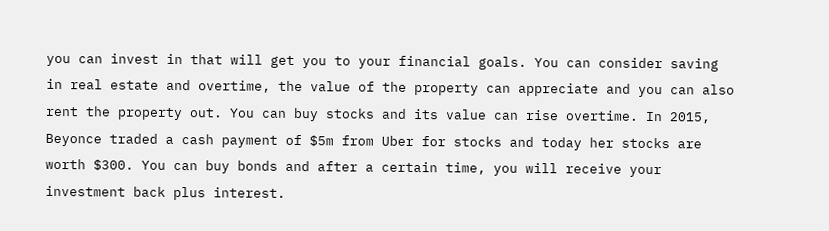you can invest in that will get you to your financial goals. You can consider saving in real estate and overtime, the value of the property can appreciate and you can also rent the property out. You can buy stocks and its value can rise overtime. In 2015, Beyonce traded a cash payment of $5m from Uber for stocks and today her stocks are worth $300. You can buy bonds and after a certain time, you will receive your investment back plus interest.